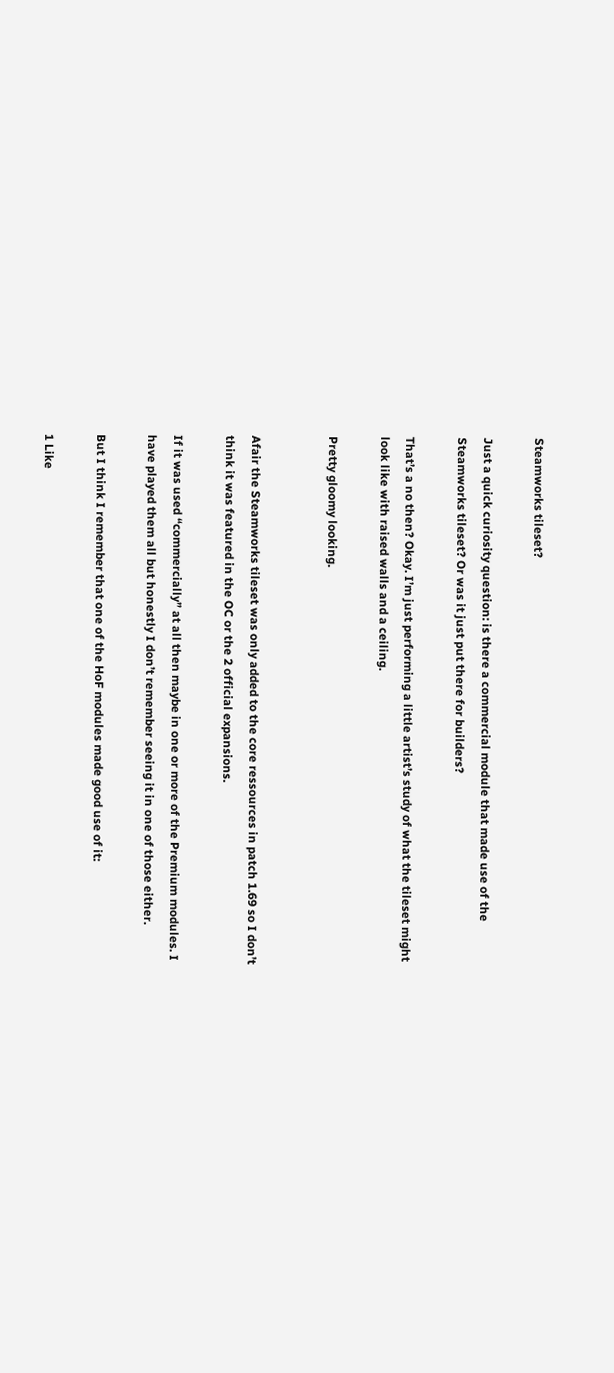Steamworks tileset?

Just a quick curiosity question: is there a commercial module that made use of the Steamworks tileset? Or was it just put there for builders?

That’s a no then? Okay. I’m just performing a little artist’s study of what the tileset might look like with raised walls and a ceiling.

Pretty gloomy looking.


Afair the Steamworks tileset was only added to the core ressources in patch 1.69 so I don’t think it was featured in the OC or the 2 official expansions.

If it was used “commercially” at all then maybe in one or more of the Premium modules. I have played them all but honestly I don’t remember seeing it in one of those either.

But I think I remember that one of the HoF modules made good use of it:

1 Like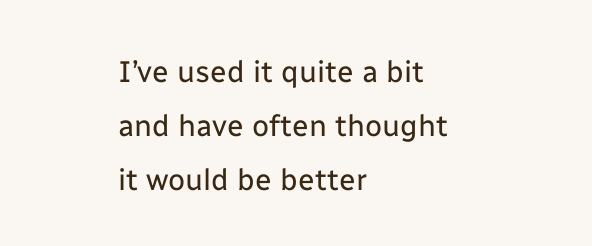I’ve used it quite a bit and have often thought it would be better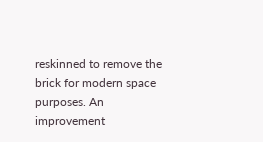reskinned to remove the brick for modern space purposes. An improvement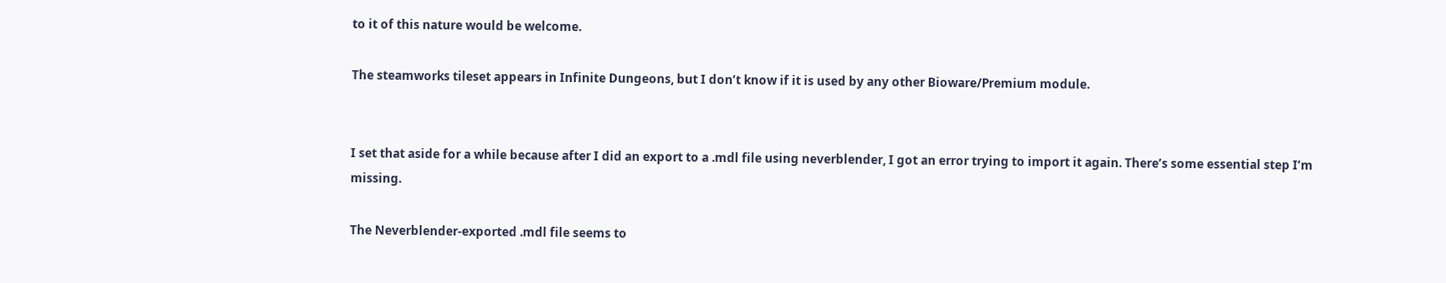to it of this nature would be welcome.

The steamworks tileset appears in Infinite Dungeons, but I don’t know if it is used by any other Bioware/Premium module.


I set that aside for a while because after I did an export to a .mdl file using neverblender, I got an error trying to import it again. There’s some essential step I’m missing.

The Neverblender-exported .mdl file seems to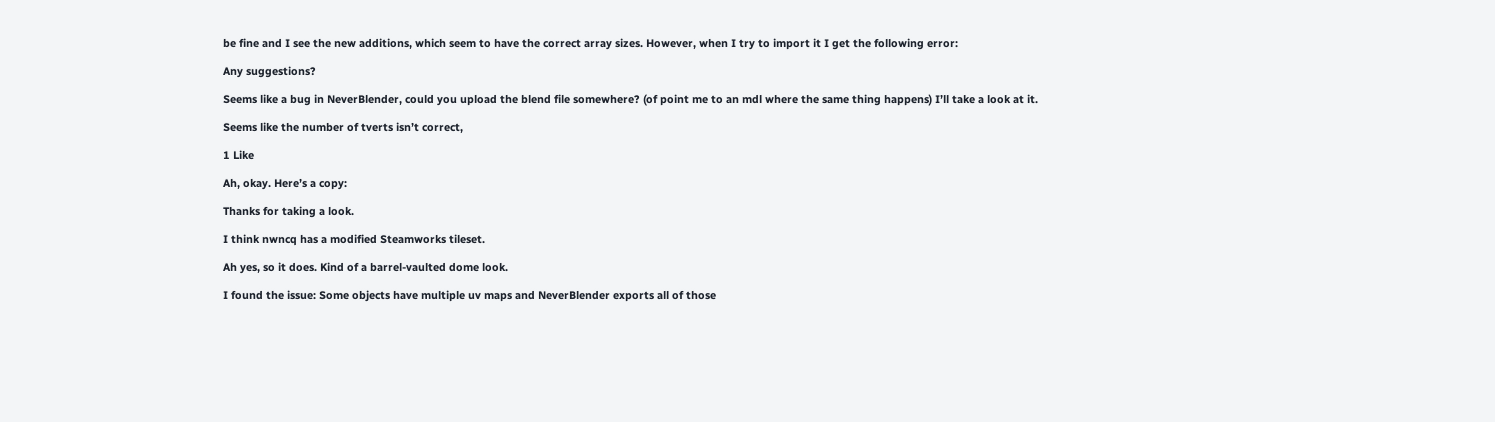be fine and I see the new additions, which seem to have the correct array sizes. However, when I try to import it I get the following error:

Any suggestions?

Seems like a bug in NeverBlender, could you upload the blend file somewhere? (of point me to an mdl where the same thing happens) I’ll take a look at it.

Seems like the number of tverts isn’t correct,

1 Like

Ah, okay. Here’s a copy:

Thanks for taking a look.

I think nwncq has a modified Steamworks tileset.

Ah yes, so it does. Kind of a barrel-vaulted dome look.

I found the issue: Some objects have multiple uv maps and NeverBlender exports all of those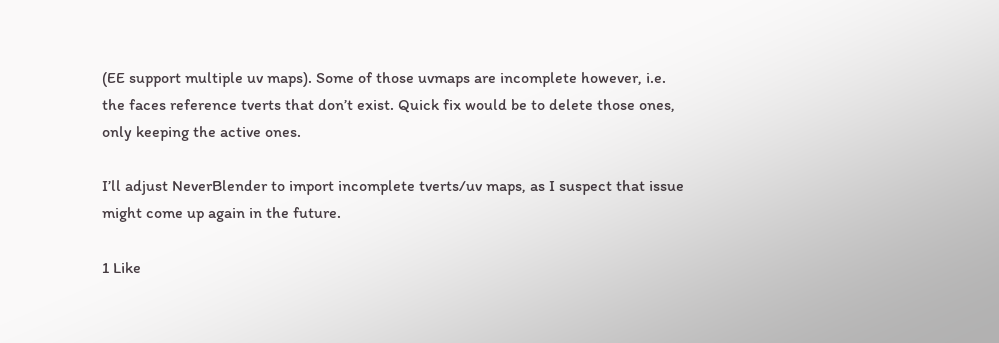(EE support multiple uv maps). Some of those uvmaps are incomplete however, i.e. the faces reference tverts that don’t exist. Quick fix would be to delete those ones, only keeping the active ones.

I’ll adjust NeverBlender to import incomplete tverts/uv maps, as I suspect that issue might come up again in the future.

1 Like